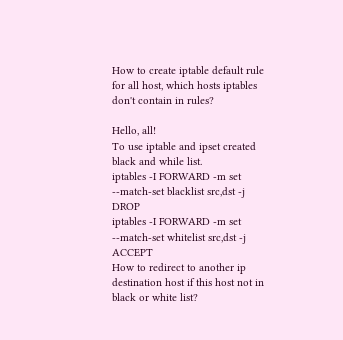How to create iptable default rule for all host, which hosts iptables don't contain in rules?

Hello, all!
To use iptable and ipset created black and while list.
iptables -I FORWARD -m set --match-set blacklist src,dst -j DROP
iptables -I FORWARD -m set --match-set whitelist src,dst -j ACCEPT
How to redirect to another ip destination host if this host not in black or white list?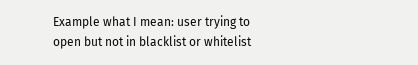Example what I mean: user trying to open but not in blacklist or whitelist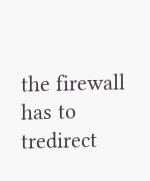the firewall has to tredirect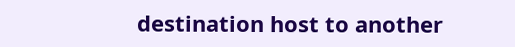destination host to another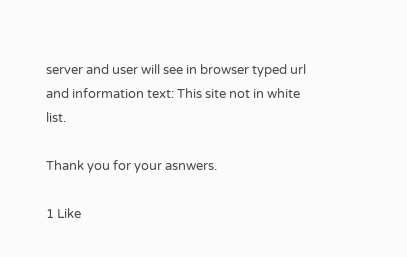server and user will see in browser typed url and information text: This site not in white list.

Thank you for your asnwers.

1 Like